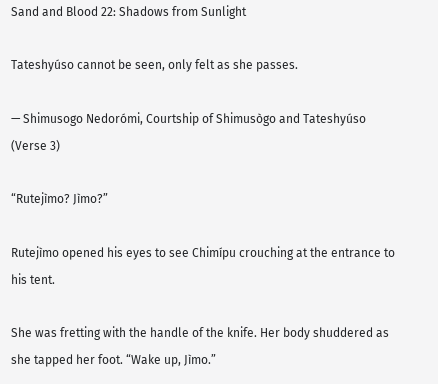Sand and Blood 22: Shadows from Sunlight

Tateshyúso cannot be seen, only felt as she passes.

— Shimusogo Nedorómi, Courtship of Shimusògo and Tateshyúso (Verse 3)

“Rutejìmo? Jìmo?”

Rutejìmo opened his eyes to see Chimípu crouching at the entrance to his tent.

She was fretting with the handle of the knife. Her body shuddered as she tapped her foot. “Wake up, Jìmo.”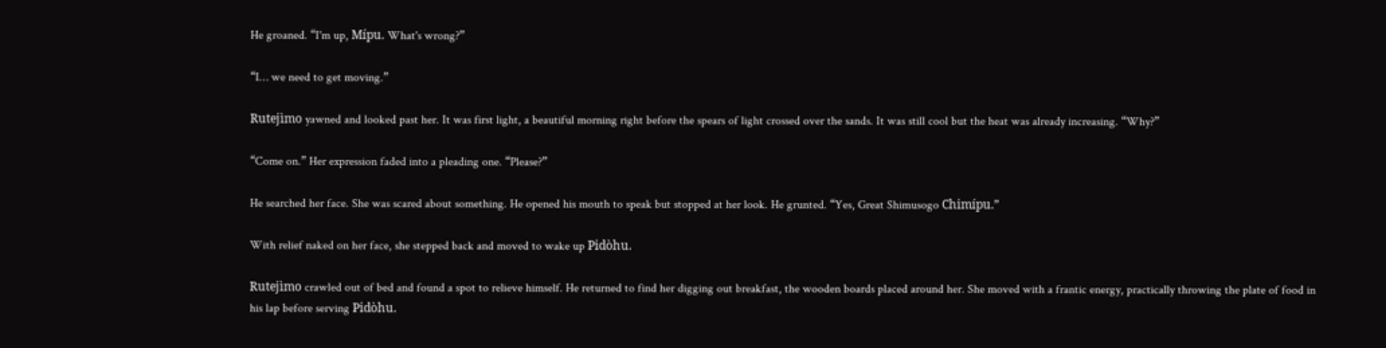He groaned. “I'm up, Mípu. What's wrong?”

“I… we need to get moving.”

Rutejìmo yawned and looked past her. It was first light, a beautiful morning right before the spears of light crossed over the sands. It was still cool but the heat was already increasing. “Why?”

“Come on.” Her expression faded into a pleading one. “Please?”

He searched her face. She was scared about something. He opened his mouth to speak but stopped at her look. He grunted. “Yes, Great Shimusogo Chimípu.”

With relief naked on her face, she stepped back and moved to wake up Pidòhu.

Rutejìmo crawled out of bed and found a spot to relieve himself. He returned to find her digging out breakfast, the wooden boards placed around her. She moved with a frantic energy, practically throwing the plate of food in his lap before serving Pidòhu.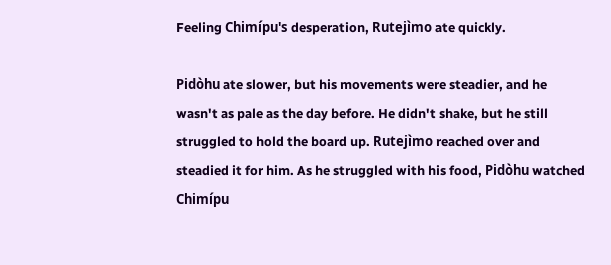Feeling Chimípu's desperation, Rutejìmo ate quickly.

Pidòhu ate slower, but his movements were steadier, and he wasn't as pale as the day before. He didn't shake, but he still struggled to hold the board up. Rutejìmo reached over and steadied it for him. As he struggled with his food, Pidòhu watched Chimípu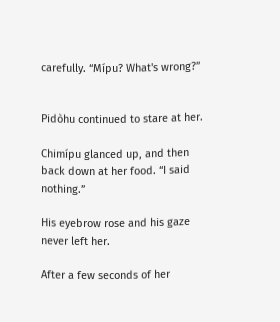carefully. “Mípu? What's wrong?”


Pidòhu continued to stare at her.

Chimípu glanced up, and then back down at her food. “I said nothing.”

His eyebrow rose and his gaze never left her.

After a few seconds of her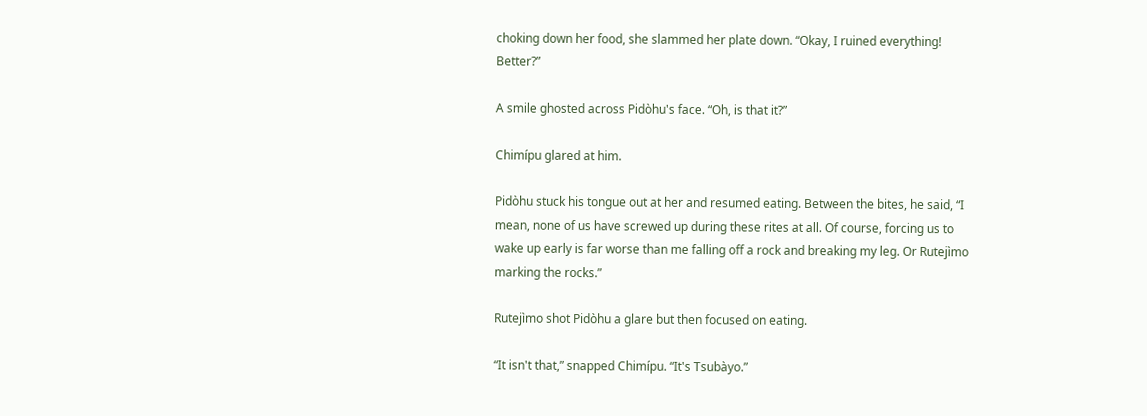choking down her food, she slammed her plate down. “Okay, I ruined everything! Better?”

A smile ghosted across Pidòhu's face. “Oh, is that it?”

Chimípu glared at him.

Pidòhu stuck his tongue out at her and resumed eating. Between the bites, he said, “I mean, none of us have screwed up during these rites at all. Of course, forcing us to wake up early is far worse than me falling off a rock and breaking my leg. Or Rutejìmo marking the rocks.”

Rutejìmo shot Pidòhu a glare but then focused on eating.

“It isn't that,” snapped Chimípu. “It's Tsubàyo.”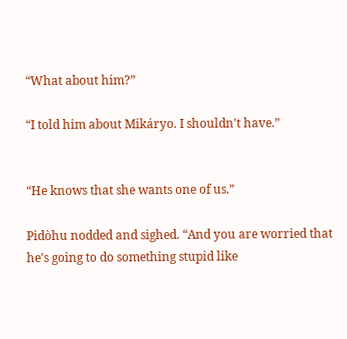“What about him?”

“I told him about Mikáryo. I shouldn't have.”


“He knows that she wants one of us.”

Pidòhu nodded and sighed. “And you are worried that he's going to do something stupid like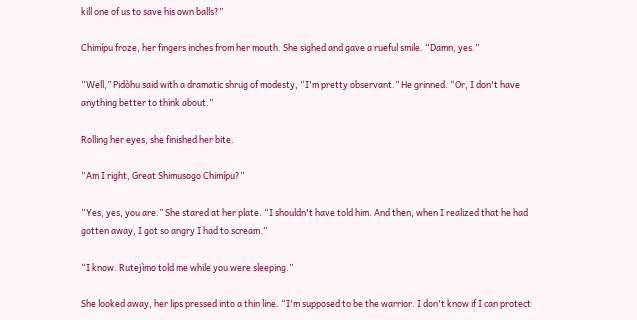kill one of us to save his own balls?”

Chimípu froze, her fingers inches from her mouth. She sighed and gave a rueful smile. “Damn, yes.”

“Well,” Pidòhu said with a dramatic shrug of modesty, “I'm pretty observant.” He grinned. “Or, I don't have anything better to think about.”

Rolling her eyes, she finished her bite.

“Am I right, Great Shimusogo Chimípu?”

“Yes, yes, you are.” She stared at her plate. “I shouldn't have told him. And then, when I realized that he had gotten away, I got so angry I had to scream.”

“I know. Rutejìmo told me while you were sleeping.”

She looked away, her lips pressed into a thin line. “I'm supposed to be the warrior. I don't know if I can protect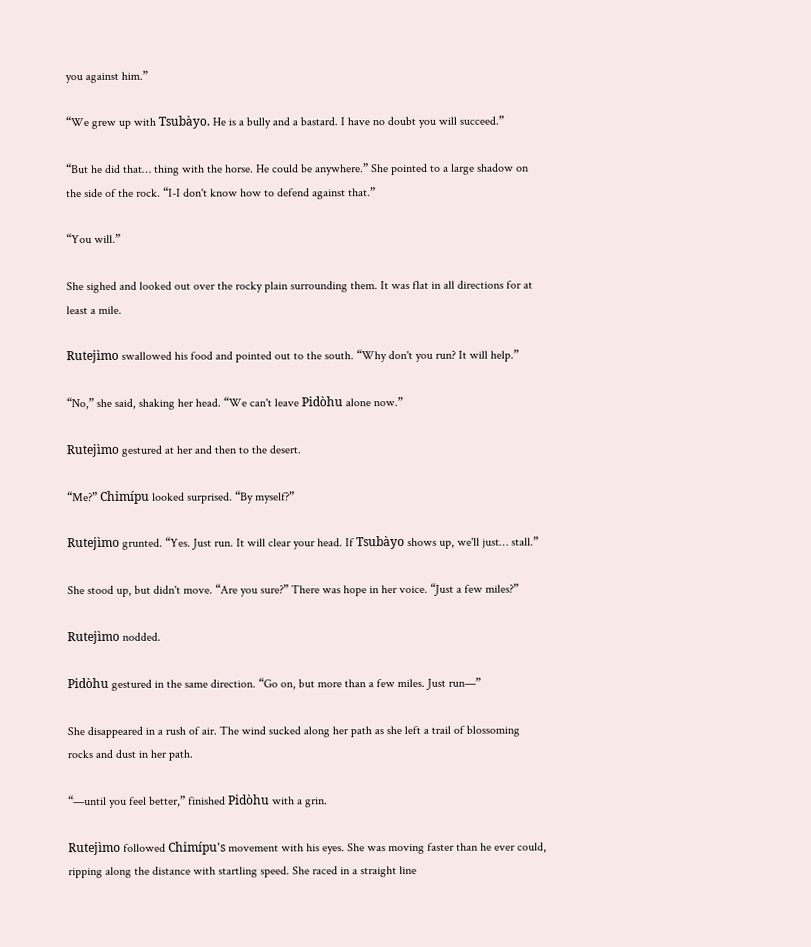you against him.”

“We grew up with Tsubàyo. He is a bully and a bastard. I have no doubt you will succeed.”

“But he did that… thing with the horse. He could be anywhere.” She pointed to a large shadow on the side of the rock. “I-I don't know how to defend against that.”

“You will.”

She sighed and looked out over the rocky plain surrounding them. It was flat in all directions for at least a mile.

Rutejìmo swallowed his food and pointed out to the south. “Why don't you run? It will help.”

“No,” she said, shaking her head. “We can't leave Pidòhu alone now.”

Rutejìmo gestured at her and then to the desert.

“Me?” Chimípu looked surprised. “By myself?”

Rutejìmo grunted. “Yes. Just run. It will clear your head. If Tsubàyo shows up, we'll just… stall.”

She stood up, but didn't move. “Are you sure?” There was hope in her voice. “Just a few miles?”

Rutejìmo nodded.

Pidòhu gestured in the same direction. “Go on, but more than a few miles. Just run—”

She disappeared in a rush of air. The wind sucked along her path as she left a trail of blossoming rocks and dust in her path.

“—until you feel better,” finished Pidòhu with a grin.

Rutejìmo followed Chimípu's movement with his eyes. She was moving faster than he ever could, ripping along the distance with startling speed. She raced in a straight line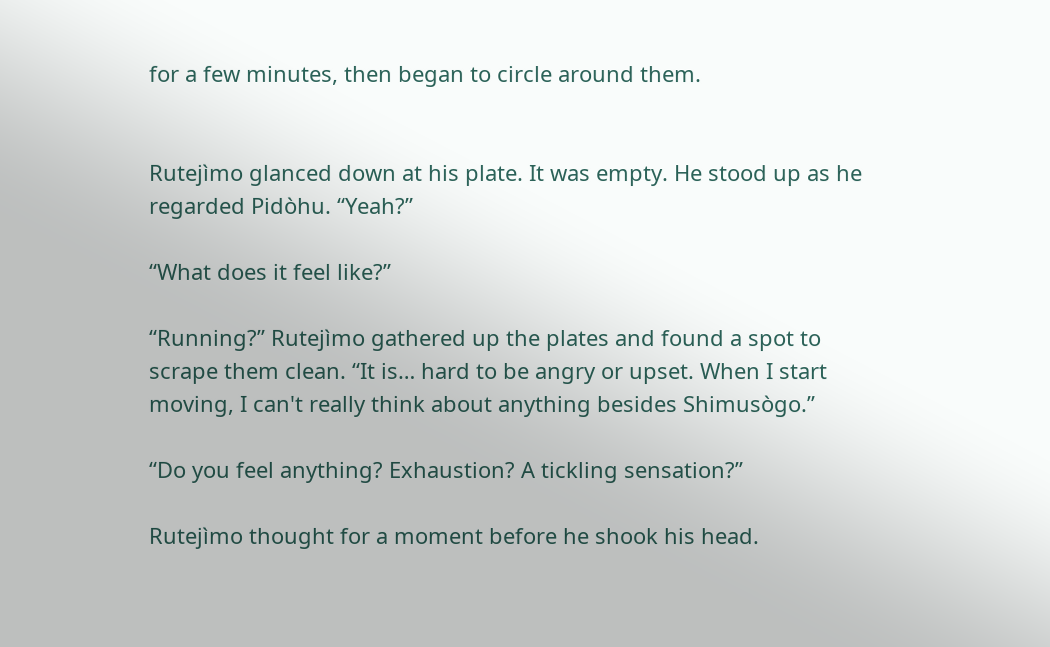for a few minutes, then began to circle around them.


Rutejìmo glanced down at his plate. It was empty. He stood up as he regarded Pidòhu. “Yeah?”

“What does it feel like?”

“Running?” Rutejìmo gathered up the plates and found a spot to scrape them clean. “It is… hard to be angry or upset. When I start moving, I can't really think about anything besides Shimusògo.”

“Do you feel anything? Exhaustion? A tickling sensation?”

Rutejìmo thought for a moment before he shook his head.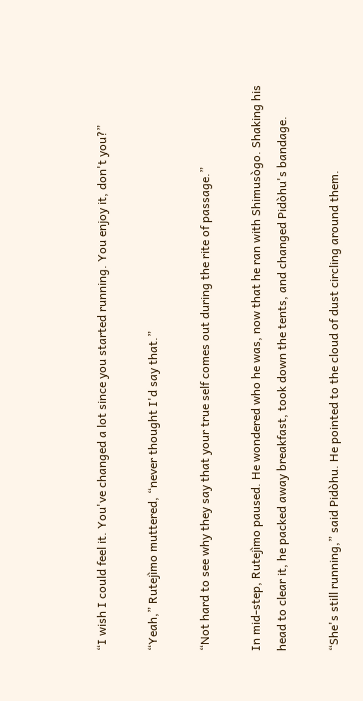“I wish I could feel it. You've changed a lot since you started running. You enjoy it, don't you?”

“Yeah,” Rutejìmo muttered, “never thought I'd say that.”

“Not hard to see why they say that your true self comes out during the rite of passage.”

In mid-step, Rutejìmo paused. He wondered who he was, now that he ran with Shimusògo. Shaking his head to clear it, he packed away breakfast, took down the tents, and changed Pidòhu's bandage.

“She's still running,” said Pidòhu. He pointed to the cloud of dust circling around them.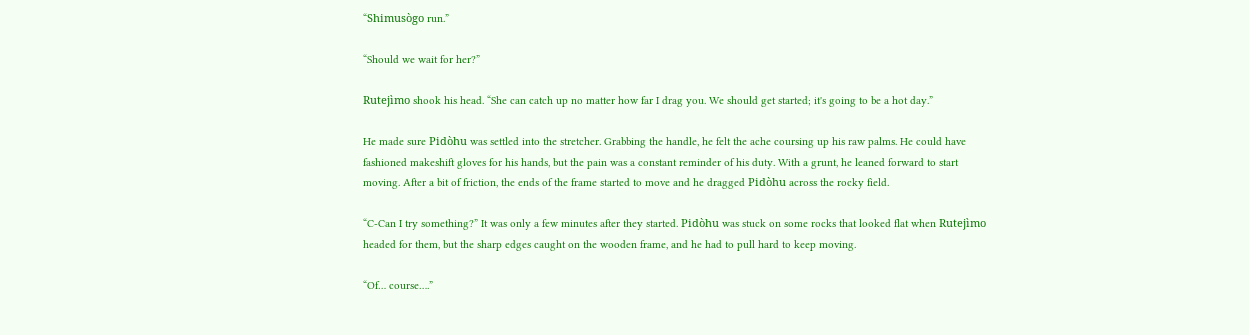“Shimusògo run.”

“Should we wait for her?”

Rutejìmo shook his head. “She can catch up no matter how far I drag you. We should get started; it's going to be a hot day.”

He made sure Pidòhu was settled into the stretcher. Grabbing the handle, he felt the ache coursing up his raw palms. He could have fashioned makeshift gloves for his hands, but the pain was a constant reminder of his duty. With a grunt, he leaned forward to start moving. After a bit of friction, the ends of the frame started to move and he dragged Pidòhu across the rocky field.

“C-Can I try something?” It was only a few minutes after they started. Pidòhu was stuck on some rocks that looked flat when Rutejìmo headed for them, but the sharp edges caught on the wooden frame, and he had to pull hard to keep moving.

“Of… course….”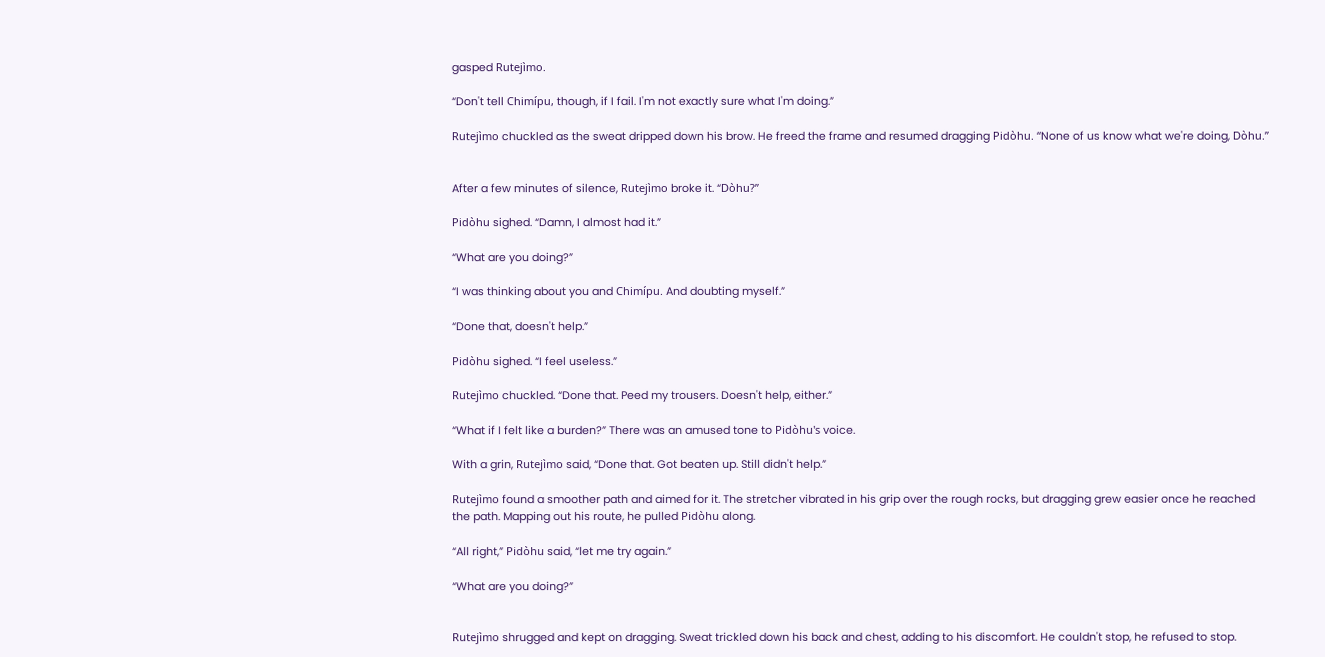gasped Rutejìmo.

“Don't tell Chimípu, though, if I fail. I'm not exactly sure what I'm doing.”

Rutejìmo chuckled as the sweat dripped down his brow. He freed the frame and resumed dragging Pidòhu. “None of us know what we're doing, Dòhu.”


After a few minutes of silence, Rutejìmo broke it. “Dòhu?”

Pidòhu sighed. “Damn, I almost had it.”

“What are you doing?”

“I was thinking about you and Chimípu. And doubting myself.”

“Done that, doesn't help.”

Pidòhu sighed. “I feel useless.”

Rutejìmo chuckled. “Done that. Peed my trousers. Doesn't help, either.”

“What if I felt like a burden?” There was an amused tone to Pidòhu's voice.

With a grin, Rutejìmo said, “Done that. Got beaten up. Still didn't help.”

Rutejìmo found a smoother path and aimed for it. The stretcher vibrated in his grip over the rough rocks, but dragging grew easier once he reached the path. Mapping out his route, he pulled Pidòhu along.

“All right,” Pidòhu said, “let me try again.”

“What are you doing?”


Rutejìmo shrugged and kept on dragging. Sweat trickled down his back and chest, adding to his discomfort. He couldn't stop, he refused to stop.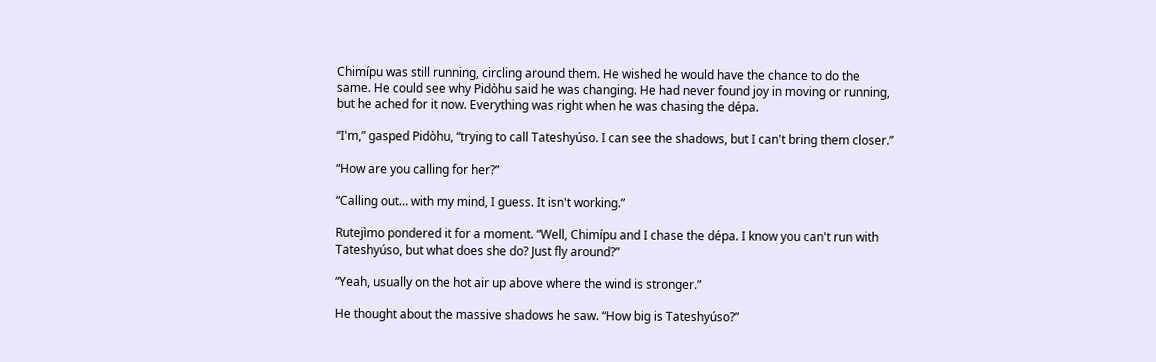Chimípu was still running, circling around them. He wished he would have the chance to do the same. He could see why Pidòhu said he was changing. He had never found joy in moving or running, but he ached for it now. Everything was right when he was chasing the dépa.

“I'm,” gasped Pidòhu, “trying to call Tateshyúso. I can see the shadows, but I can't bring them closer.”

“How are you calling for her?”

“Calling out… with my mind, I guess. It isn't working.”

Rutejìmo pondered it for a moment. “Well, Chimípu and I chase the dépa. I know you can't run with Tateshyúso, but what does she do? Just fly around?”

“Yeah, usually on the hot air up above where the wind is stronger.”

He thought about the massive shadows he saw. “How big is Tateshyúso?”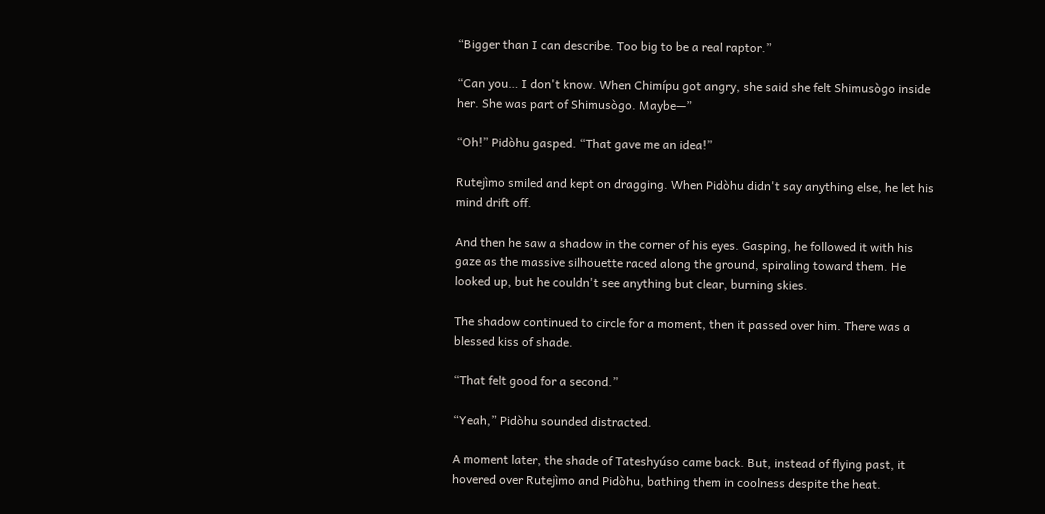“Bigger than I can describe. Too big to be a real raptor.”

“Can you… I don't know. When Chimípu got angry, she said she felt Shimusògo inside her. She was part of Shimusògo. Maybe—”

“Oh!” Pidòhu gasped. “That gave me an idea!”

Rutejìmo smiled and kept on dragging. When Pidòhu didn't say anything else, he let his mind drift off.

And then he saw a shadow in the corner of his eyes. Gasping, he followed it with his gaze as the massive silhouette raced along the ground, spiraling toward them. He looked up, but he couldn't see anything but clear, burning skies.

The shadow continued to circle for a moment, then it passed over him. There was a blessed kiss of shade.

“That felt good for a second.”

“Yeah,” Pidòhu sounded distracted.

A moment later, the shade of Tateshyúso came back. But, instead of flying past, it hovered over Rutejìmo and Pidòhu, bathing them in coolness despite the heat.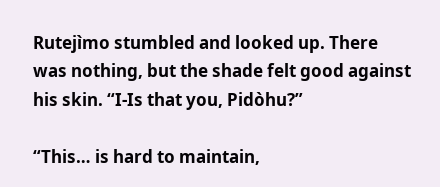Rutejìmo stumbled and looked up. There was nothing, but the shade felt good against his skin. “I-Is that you, Pidòhu?”

“This… is hard to maintain,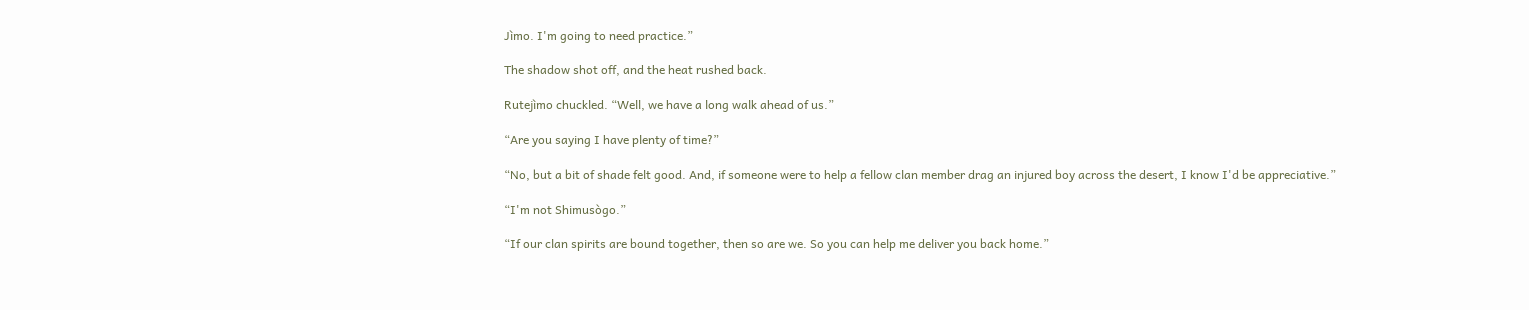Jìmo. I'm going to need practice.”

The shadow shot off, and the heat rushed back.

Rutejìmo chuckled. “Well, we have a long walk ahead of us.”

“Are you saying I have plenty of time?”

“No, but a bit of shade felt good. And, if someone were to help a fellow clan member drag an injured boy across the desert, I know I'd be appreciative.”

“I'm not Shimusògo.”

“If our clan spirits are bound together, then so are we. So you can help me deliver you back home.”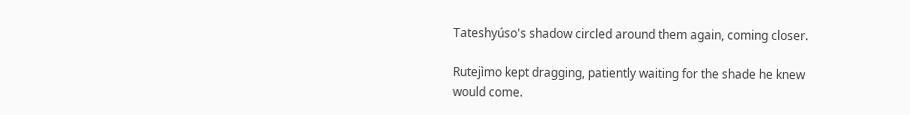Tateshyúso's shadow circled around them again, coming closer.

Rutejìmo kept dragging, patiently waiting for the shade he knew would come.